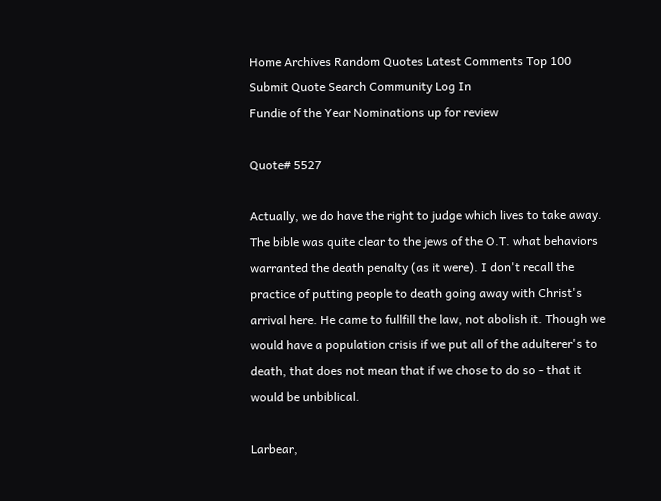Home Archives Random Quotes Latest Comments Top 100 Submit Quote Search Community Log In
Fundie of the Year Nominations up for review

Quote# 5527

Actually, we do have the right to judge which lives to take away. The bible was quite clear to the jews of the O.T. what behaviors warranted the death penalty (as it were). I don't recall the practice of putting people to death going away with Christ's arrival here. He came to fullfill the law, not abolish it. Though we would have a population crisis if we put all of the adulterer's to death, that does not mean that if we chose to do so - that it would be unbiblical.

Larbear,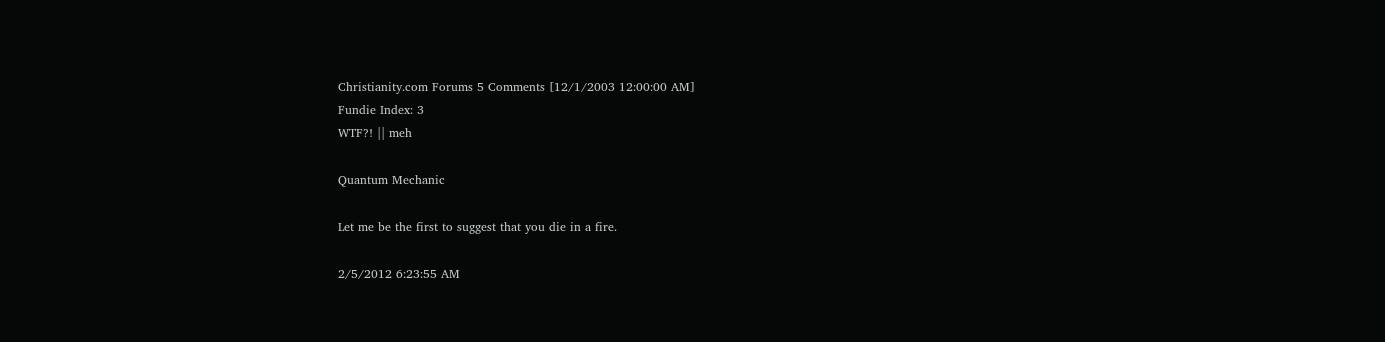Christianity.com Forums 5 Comments [12/1/2003 12:00:00 AM]
Fundie Index: 3
WTF?! || meh

Quantum Mechanic

Let me be the first to suggest that you die in a fire.

2/5/2012 6:23:55 AM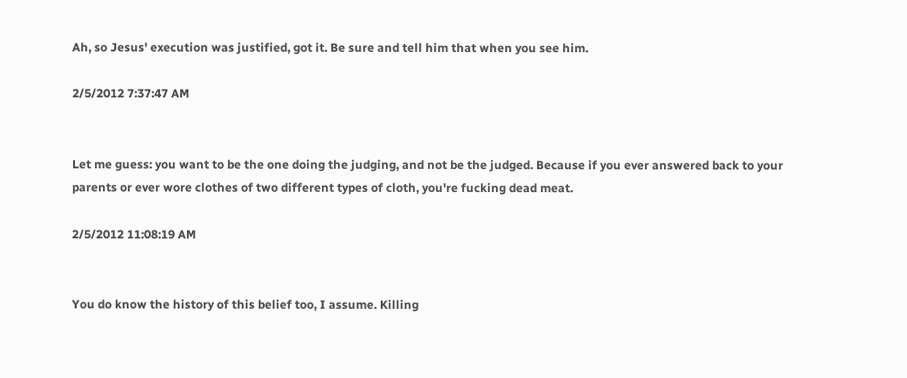Ah, so Jesus' execution was justified, got it. Be sure and tell him that when you see him.

2/5/2012 7:37:47 AM


Let me guess: you want to be the one doing the judging, and not be the judged. Because if you ever answered back to your parents or ever wore clothes of two different types of cloth, you're fucking dead meat.

2/5/2012 11:08:19 AM


You do know the history of this belief too, I assume. Killing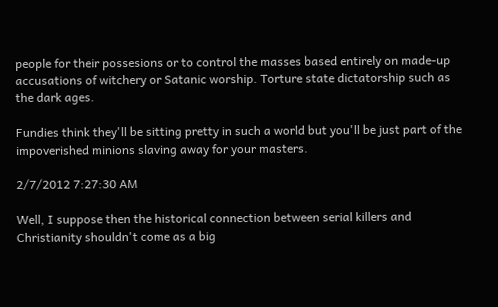people for their possesions or to control the masses based entirely on made-up accusations of witchery or Satanic worship. Torture state dictatorship such as the dark ages.

Fundies think they'll be sitting pretty in such a world but you'll be just part of the impoverished minions slaving away for your masters.

2/7/2012 7:27:30 AM

Well, I suppose then the historical connection between serial killers and Christianity shouldn't come as a big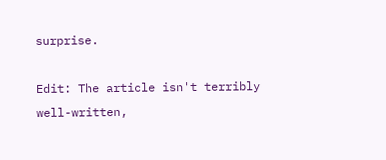surprise.

Edit: The article isn't terribly well-written,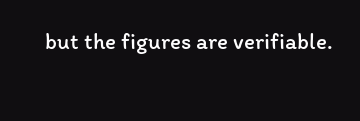but the figures are verifiable.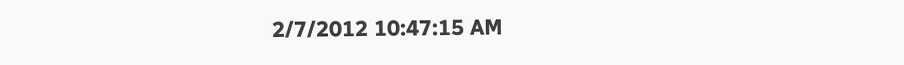2/7/2012 10:47:15 AM